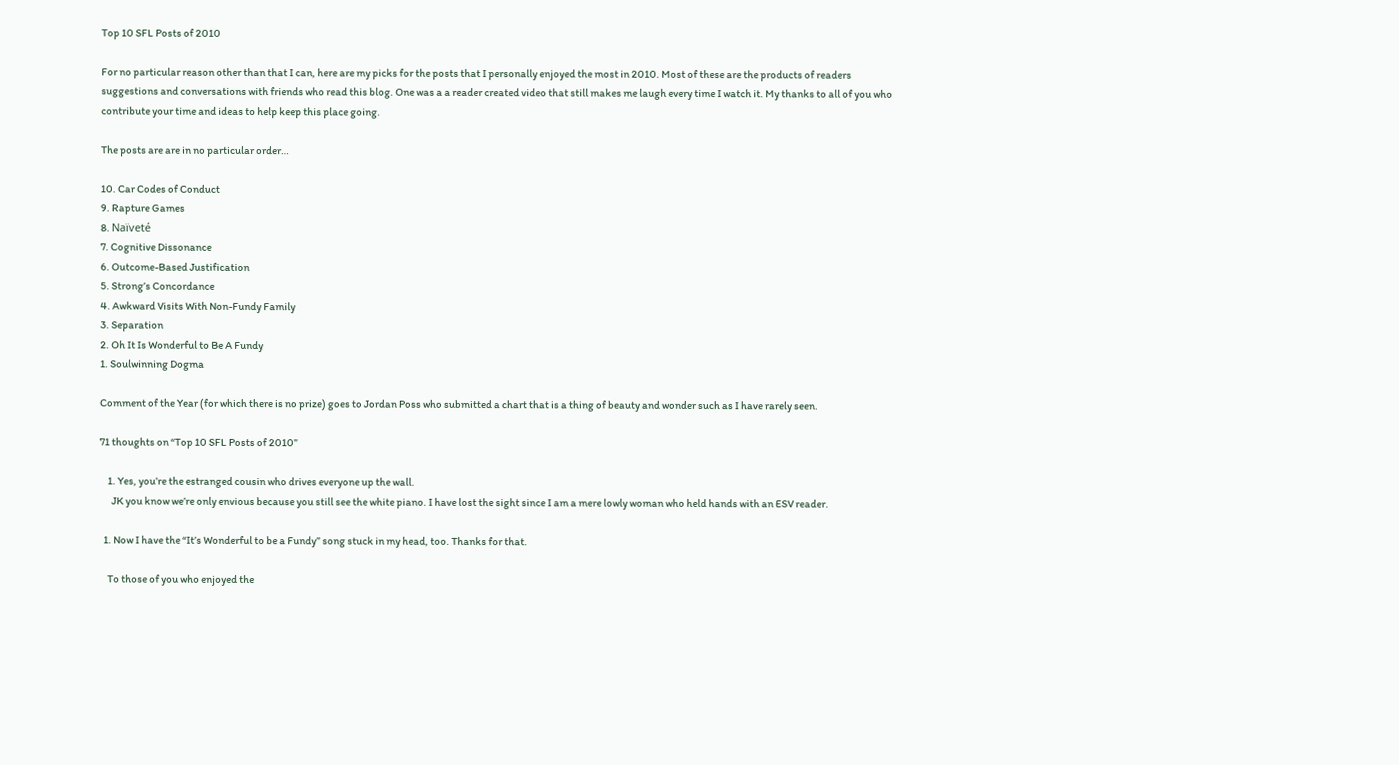Top 10 SFL Posts of 2010

For no particular reason other than that I can, here are my picks for the posts that I personally enjoyed the most in 2010. Most of these are the products of readers suggestions and conversations with friends who read this blog. One was a a reader created video that still makes me laugh every time I watch it. My thanks to all of you who contribute your time and ideas to help keep this place going.

The posts are are in no particular order…

10. Car Codes of Conduct
9. Rapture Games
8. Naïveté
7. Cognitive Dissonance
6. Outcome-Based Justification
5. Strong’s Concordance
4. Awkward Visits With Non-Fundy Family
3. Separation
2. Oh It Is Wonderful to Be A Fundy
1. Soulwinning Dogma

Comment of the Year (for which there is no prize) goes to Jordan Poss who submitted a chart that is a thing of beauty and wonder such as I have rarely seen.

71 thoughts on “Top 10 SFL Posts of 2010”

    1. Yes, you’re the estranged cousin who drives everyone up the wall.
      JK you know we’re only envious because you still see the white piano. I have lost the sight since I am a mere lowly woman who held hands with an ESV reader.

  1. Now I have the “It’s Wonderful to be a Fundy” song stuck in my head, too. Thanks for that.

    To those of you who enjoyed the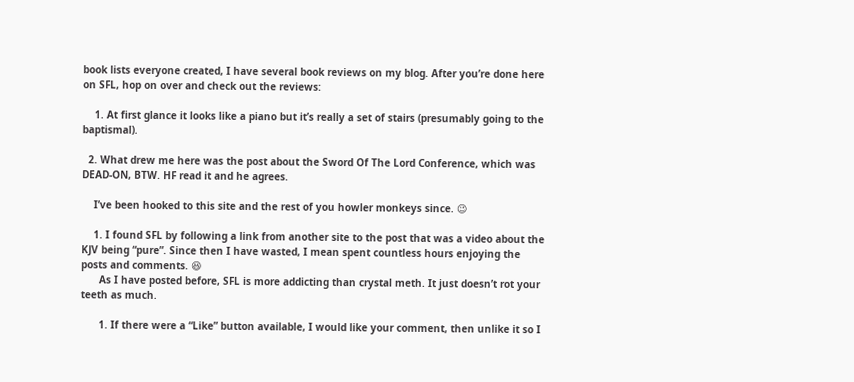book lists everyone created, I have several book reviews on my blog. After you’re done here on SFL, hop on over and check out the reviews:

    1. At first glance it looks like a piano but it’s really a set of stairs (presumably going to the baptismal).

  2. What drew me here was the post about the Sword Of The Lord Conference, which was DEAD-ON, BTW. HF read it and he agrees.

    I’ve been hooked to this site and the rest of you howler monkeys since. 😉

    1. I found SFL by following a link from another site to the post that was a video about the KJV being “pure”. Since then I have wasted, I mean spent countless hours enjoying the posts and comments. 😆
      As I have posted before, SFL is more addicting than crystal meth. It just doesn’t rot your teeth as much.

      1. If there were a “Like” button available, I would like your comment, then unlike it so I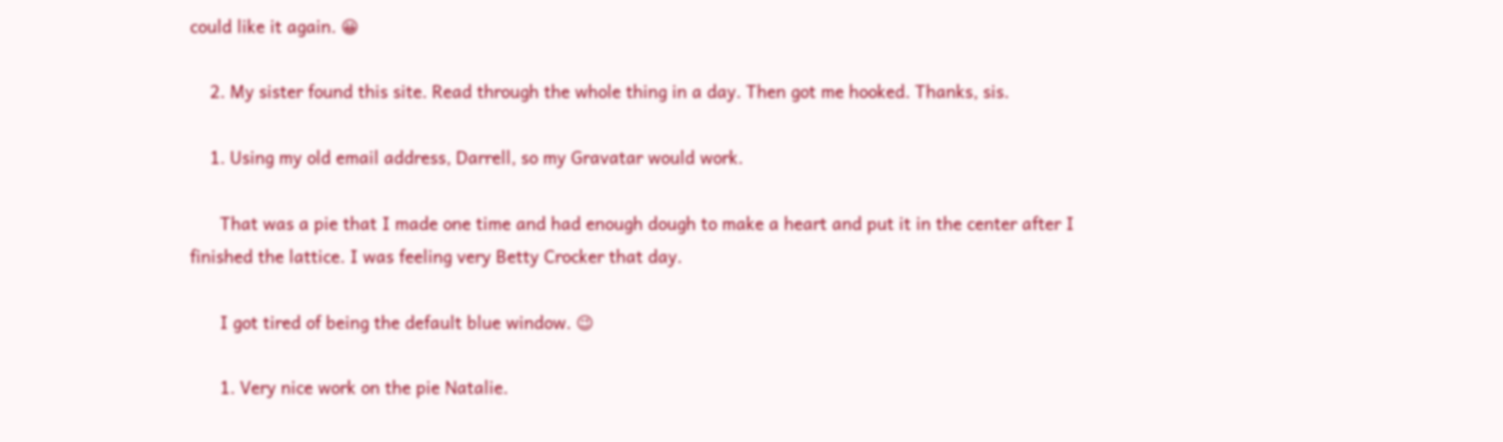could like it again. 😀

    2. My sister found this site. Read through the whole thing in a day. Then got me hooked. Thanks, sis.

    1. Using my old email address, Darrell, so my Gravatar would work.

      That was a pie that I made one time and had enough dough to make a heart and put it in the center after I finished the lattice. I was feeling very Betty Crocker that day.

      I got tired of being the default blue window. 😉

      1. Very nice work on the pie Natalie.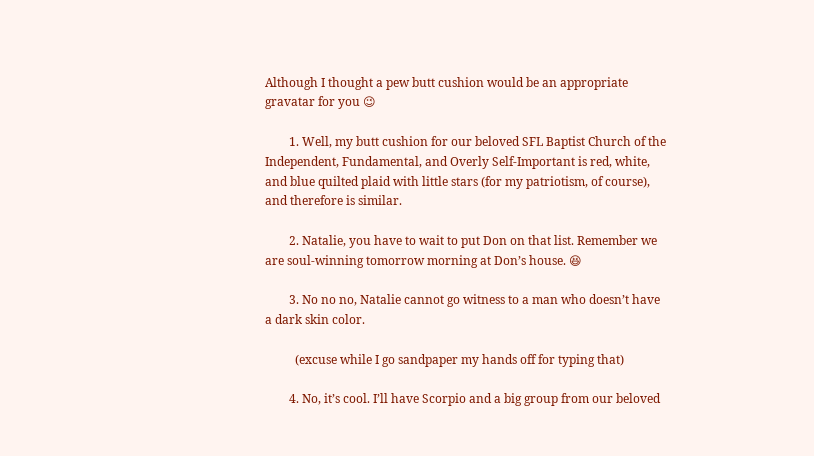Although I thought a pew butt cushion would be an appropriate gravatar for you 😉

        1. Well, my butt cushion for our beloved SFL Baptist Church of the Independent, Fundamental, and Overly Self-Important is red, white, and blue quilted plaid with little stars (for my patriotism, of course), and therefore is similar.

        2. Natalie, you have to wait to put Don on that list. Remember we are soul-winning tomorrow morning at Don’s house. 😆

        3. No no no, Natalie cannot go witness to a man who doesn’t have a dark skin color.

          (excuse while I go sandpaper my hands off for typing that)

        4. No, it’s cool. I’ll have Scorpio and a big group from our beloved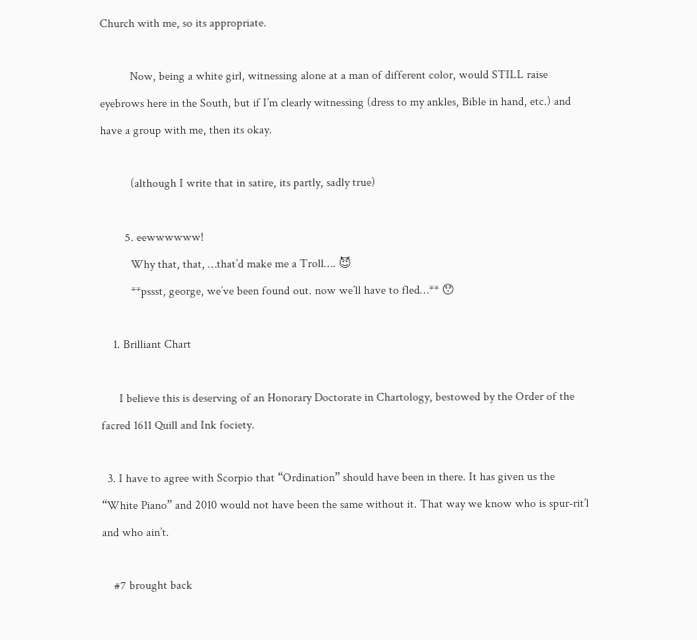Church with me, so its appropriate.

          Now, being a white girl, witnessing alone at a man of different color, would STILL raise eyebrows here in the South, but if I’m clearly witnessing (dress to my ankles, Bible in hand, etc.) and have a group with me, then its okay.

          (although I write that in satire, its partly, sadly true)

        5. eewwwwww!
          Why that, that, …that’d make me a Troll…. 😈
          **pssst, george, we’ve been found out. now we’ll have to fled…** 😯

    1. Brilliant Chart

      I believe this is deserving of an Honorary Doctorate in Chartology, bestowed by the Order of the facred 1611 Quill and Ink fociety.

  3. I have to agree with Scorpio that “Ordination” should have been in there. It has given us the “White Piano” and 2010 would not have been the same without it. That way we know who is spur-rit’l and who ain’t.

    #7 brought back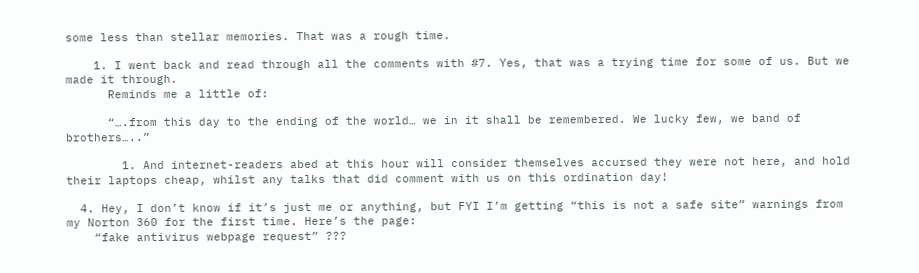some less than stellar memories. That was a rough time.

    1. I went back and read through all the comments with #7. Yes, that was a trying time for some of us. But we made it through.
      Reminds me a little of:

      “….from this day to the ending of the world… we in it shall be remembered. We lucky few, we band of brothers…..”

        1. And internet-readers abed at this hour will consider themselves accursed they were not here, and hold their laptops cheap, whilst any talks that did comment with us on this ordination day!

  4. Hey, I don’t know if it’s just me or anything, but FYI I’m getting “this is not a safe site” warnings from my Norton 360 for the first time. Here’s the page:
    “fake antivirus webpage request” ???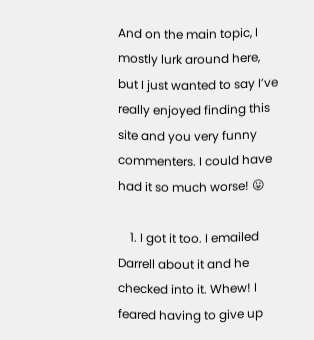And on the main topic, I mostly lurk around here, but I just wanted to say I’ve really enjoyed finding this site and you very funny commenters. I could have had it so much worse! 😛

    1. I got it too. I emailed Darrell about it and he checked into it. Whew! I feared having to give up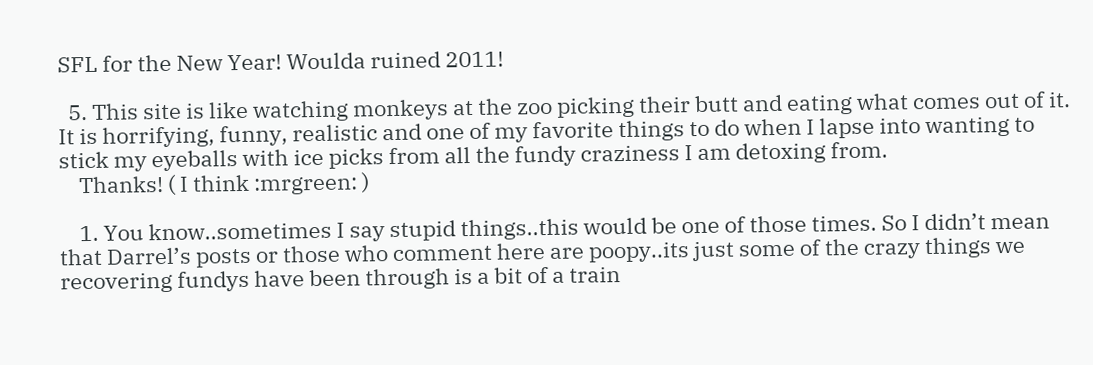SFL for the New Year! Woulda ruined 2011!

  5. This site is like watching monkeys at the zoo picking their butt and eating what comes out of it. It is horrifying, funny, realistic and one of my favorite things to do when I lapse into wanting to stick my eyeballs with ice picks from all the fundy craziness I am detoxing from.
    Thanks! ( I think :mrgreen: )

    1. You know..sometimes I say stupid things..this would be one of those times. So I didn’t mean that Darrel’s posts or those who comment here are poopy..its just some of the crazy things we recovering fundys have been through is a bit of a train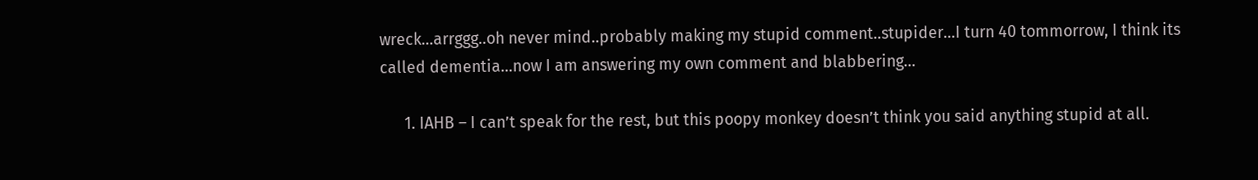wreck…arrggg..oh never mind..probably making my stupid comment..stupider…I turn 40 tommorrow, I think its called dementia…now I am answering my own comment and blabbering…

      1. IAHB – I can’t speak for the rest, but this poopy monkey doesn’t think you said anything stupid at all.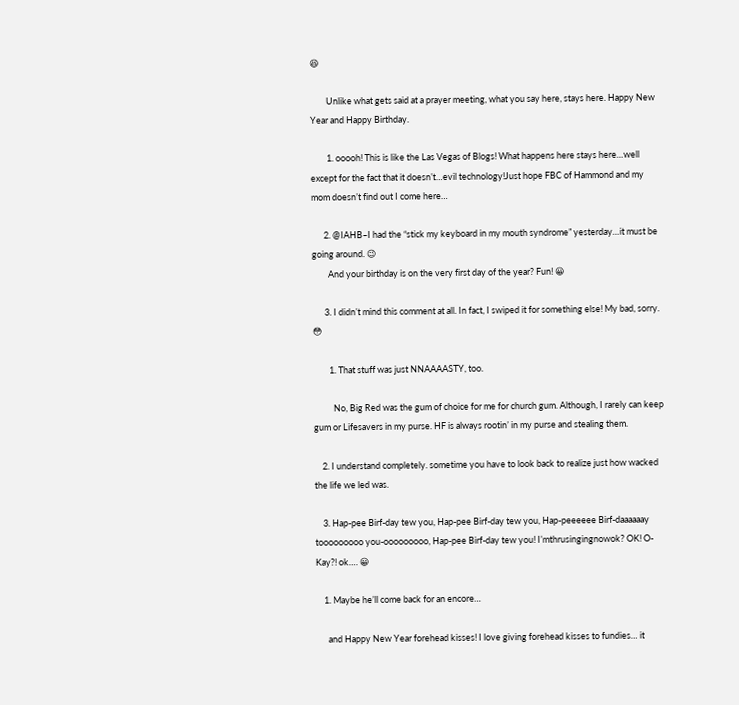😆

        Unlike what gets said at a prayer meeting, what you say here, stays here. Happy New Year and Happy Birthday.

        1. ooooh! This is like the Las Vegas of Blogs! What happens here stays here…well except for the fact that it doesn’t…evil technology!Just hope FBC of Hammond and my mom doesn’t find out I come here…

      2. @IAHB–I had the “stick my keyboard in my mouth syndrome” yesterday…it must be going around. 😉
        And your birthday is on the very first day of the year? Fun! 😀

      3. I didn’t mind this comment at all. In fact, I swiped it for something else! My bad, sorry. 😳

        1. That stuff was just NNAAAASTY, too.

          No, Big Red was the gum of choice for me for church gum. Although, I rarely can keep gum or Lifesavers in my purse. HF is always rootin’ in my purse and stealing them.

    2. I understand completely. sometime you have to look back to realize just how wacked the life we led was.

    3. Hap-pee Birf-day tew you, Hap-pee Birf-day tew you, Hap-peeeeee Birf-daaaaaay tooooooooo you-ooooooooo, Hap-pee Birf-day tew you! I’mthrusingingnowok? OK! O-Kay?! ok…. 😀

    1. Maybe he’ll come back for an encore…

      and Happy New Year forehead kisses! I love giving forehead kisses to fundies… it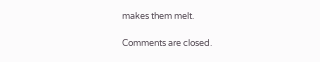makes them melt.

Comments are closed.